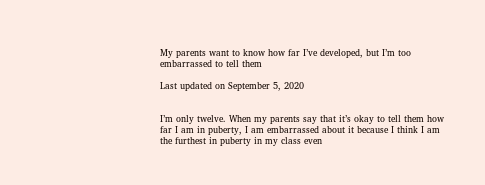My parents want to know how far I’ve developed, but I’m too embarrassed to tell them

Last updated on September 5, 2020


I’m only twelve. When my parents say that it’s okay to tell them how far I am in puberty, I am embarrassed about it because I think I am the furthest in puberty in my class even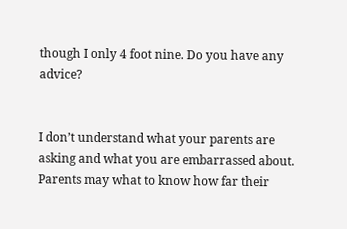though I only 4 foot nine. Do you have any advice?


I don’t understand what your parents are asking and what you are embarrassed about. Parents may what to know how far their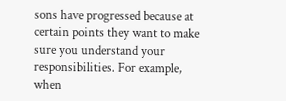sons have progressed because at certain points they want to make sure you understand your responsibilities. For example, when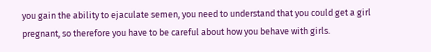you gain the ability to ejaculate semen, you need to understand that you could get a girl pregnant, so therefore you have to be careful about how you behave with girls.